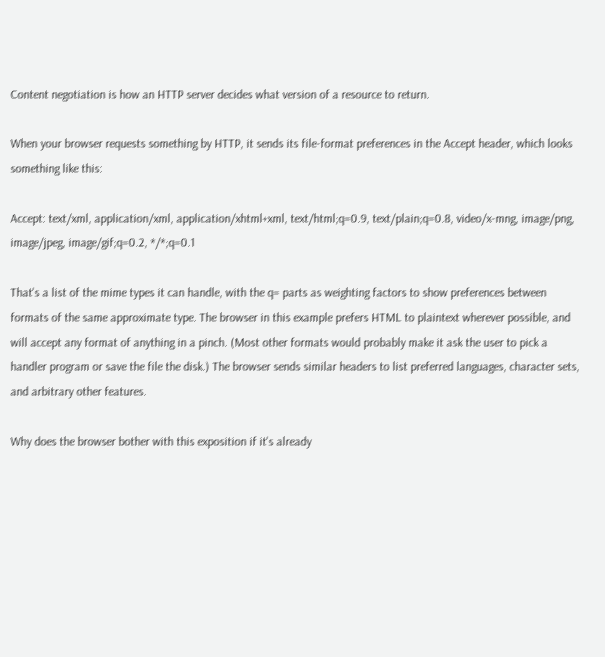Content negotiation is how an HTTP server decides what version of a resource to return.

When your browser requests something by HTTP, it sends its file-format preferences in the Accept header, which looks something like this:

Accept: text/xml, application/xml, application/xhtml+xml, text/html;q=0.9, text/plain;q=0.8, video/x-mng, image/png, image/jpeg, image/gif;q=0.2, */*;q=0.1

That's a list of the mime types it can handle, with the q= parts as weighting factors to show preferences between formats of the same approximate type. The browser in this example prefers HTML to plaintext wherever possible, and will accept any format of anything in a pinch. (Most other formats would probably make it ask the user to pick a handler program or save the file the disk.) The browser sends similar headers to list preferred languages, character sets, and arbitrary other features.

Why does the browser bother with this exposition if it's already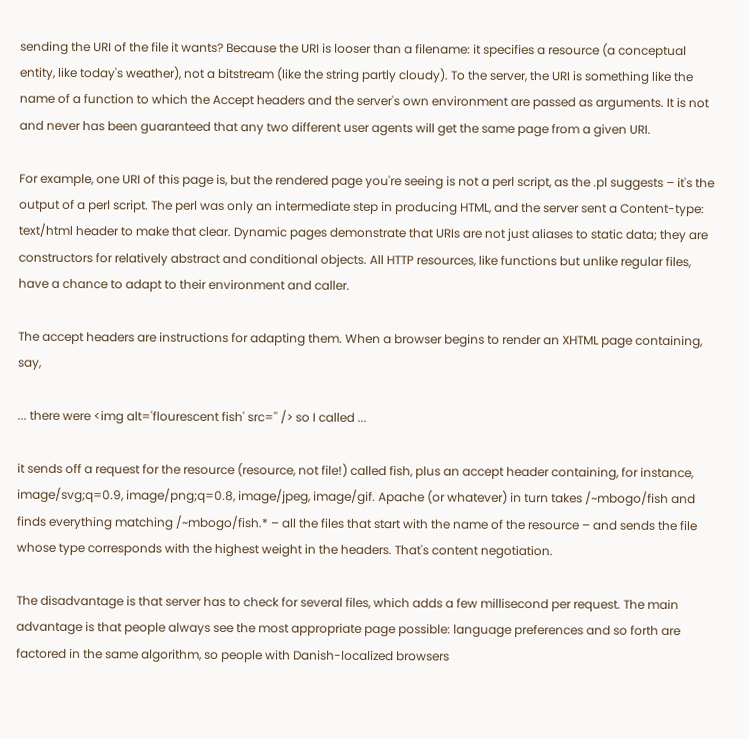sending the URI of the file it wants? Because the URI is looser than a filename: it specifies a resource (a conceptual entity, like today's weather), not a bitstream (like the string partly cloudy). To the server, the URI is something like the name of a function to which the Accept headers and the server's own environment are passed as arguments. It is not and never has been guaranteed that any two different user agents will get the same page from a given URI.

For example, one URI of this page is, but the rendered page you're seeing is not a perl script, as the .pl suggests – it's the output of a perl script. The perl was only an intermediate step in producing HTML, and the server sent a Content-type: text/html header to make that clear. Dynamic pages demonstrate that URIs are not just aliases to static data; they are constructors for relatively abstract and conditional objects. All HTTP resources, like functions but unlike regular files, have a chance to adapt to their environment and caller.

The accept headers are instructions for adapting them. When a browser begins to render an XHTML page containing, say,

... there were <img alt='flourescent fish' src='' /> so I called ...

it sends off a request for the resource (resource, not file!) called fish, plus an accept header containing, for instance, image/svg;q=0.9, image/png;q=0.8, image/jpeg, image/gif. Apache (or whatever) in turn takes /~mbogo/fish and finds everything matching /~mbogo/fish.* – all the files that start with the name of the resource – and sends the file whose type corresponds with the highest weight in the headers. That's content negotiation.

The disadvantage is that server has to check for several files, which adds a few millisecond per request. The main advantage is that people always see the most appropriate page possible: language preferences and so forth are factored in the same algorithm, so people with Danish-localized browsers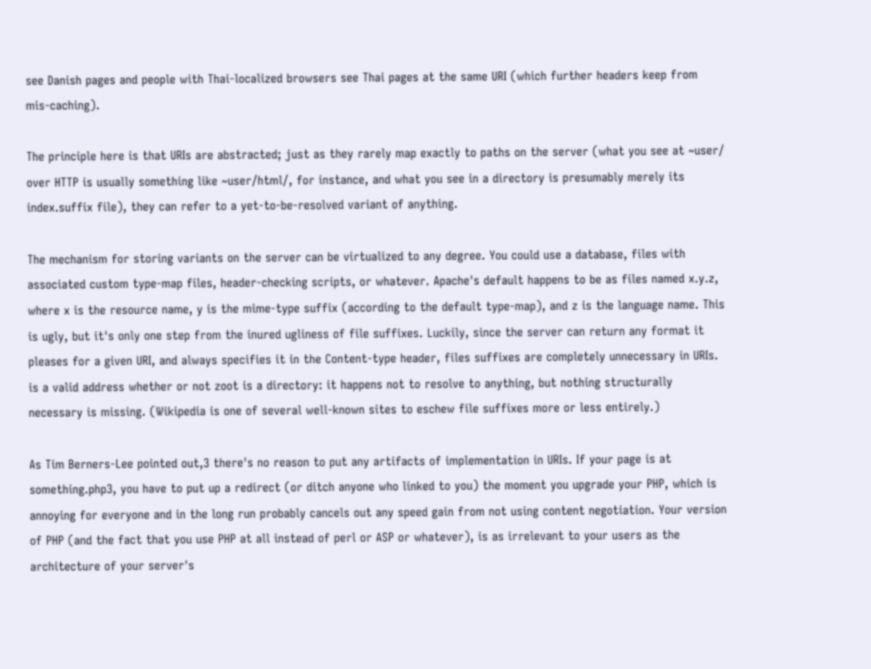see Danish pages and people with Thai-localized browsers see Thai pages at the same URI (which further headers keep from mis-caching).

The principle here is that URIs are abstracted; just as they rarely map exactly to paths on the server (what you see at ~user/ over HTTP is usually something like ~user/html/, for instance, and what you see in a directory is presumably merely its index.suffix file), they can refer to a yet-to-be-resolved variant of anything.

The mechanism for storing variants on the server can be virtualized to any degree. You could use a database, files with associated custom type-map files, header-checking scripts, or whatever. Apache's default happens to be as files named x.y.z, where x is the resource name, y is the mime-type suffix (according to the default type-map), and z is the language name. This is ugly, but it's only one step from the inured ugliness of file suffixes. Luckily, since the server can return any format it pleases for a given URI, and always specifies it in the Content-type header, files suffixes are completely unnecessary in URIs. is a valid address whether or not zoot is a directory: it happens not to resolve to anything, but nothing structurally necessary is missing. (Wikipedia is one of several well-known sites to eschew file suffixes more or less entirely.)

As Tim Berners-Lee pointed out,3 there's no reason to put any artifacts of implementation in URIs. If your page is at something.php3, you have to put up a redirect (or ditch anyone who linked to you) the moment you upgrade your PHP, which is annoying for everyone and in the long run probably cancels out any speed gain from not using content negotiation. Your version of PHP (and the fact that you use PHP at all instead of perl or ASP or whatever), is as irrelevant to your users as the architecture of your server's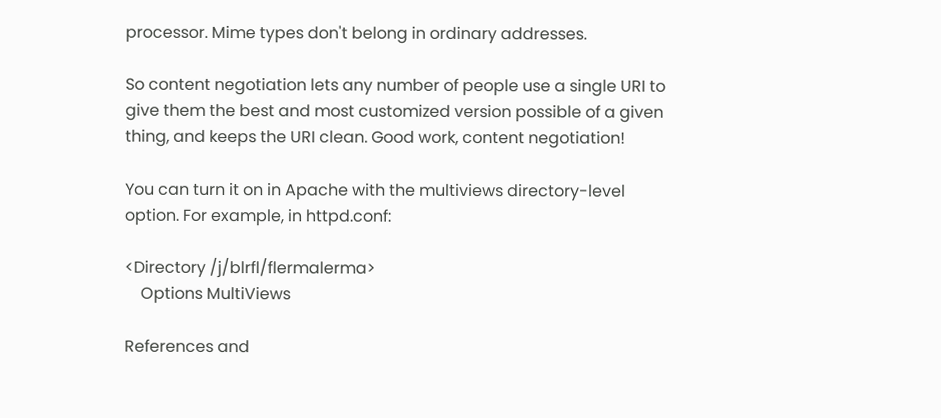processor. Mime types don't belong in ordinary addresses.

So content negotiation lets any number of people use a single URI to give them the best and most customized version possible of a given thing, and keeps the URI clean. Good work, content negotiation!

You can turn it on in Apache with the multiviews directory-level option. For example, in httpd.conf:

<Directory /j/blrfl/flermalerma>
    Options MultiViews

References and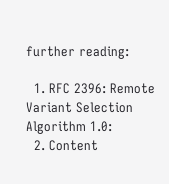further reading:

  1. RFC 2396: Remote Variant Selection Algorithm 1.0:
  2. Content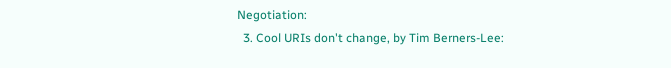Negotiation:
  3. Cool URIs don't change, by Tim Berners-Lee: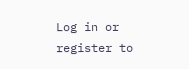Log in or register to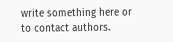write something here or to contact authors.